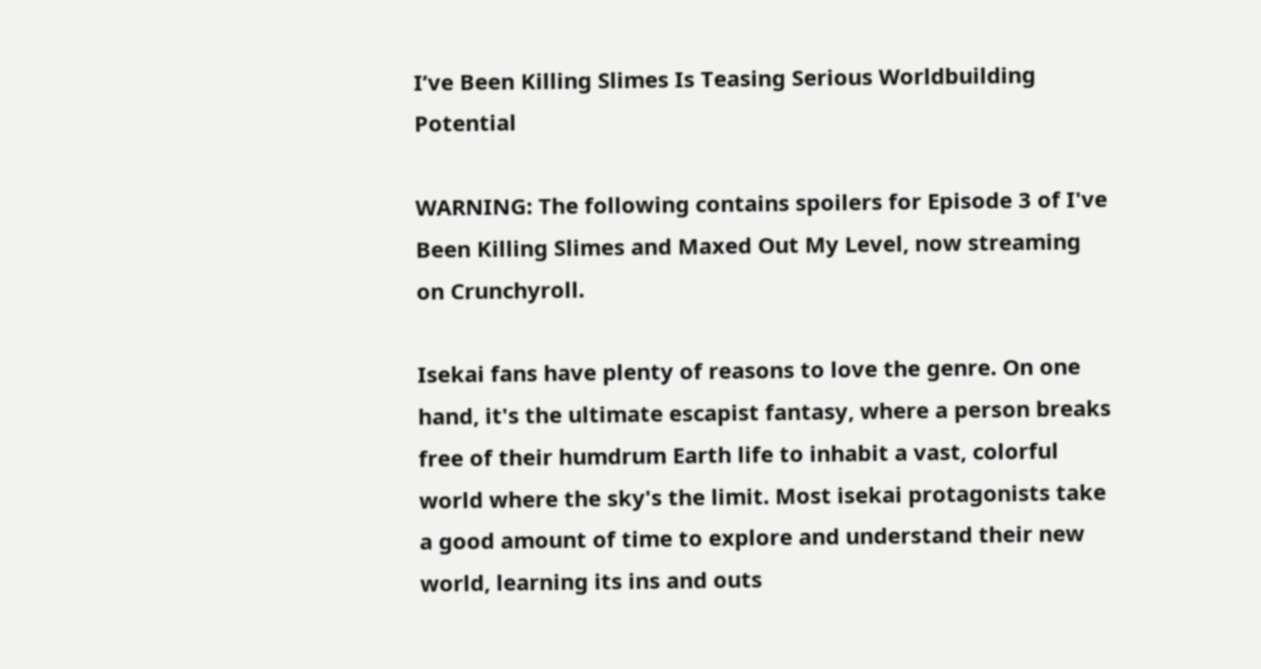I’ve Been Killing Slimes Is Teasing Serious Worldbuilding Potential

WARNING: The following contains spoilers for Episode 3 of I've Been Killing Slimes and Maxed Out My Level, now streaming on Crunchyroll.

Isekai fans have plenty of reasons to love the genre. On one hand, it's the ultimate escapist fantasy, where a person breaks free of their humdrum Earth life to inhabit a vast, colorful world where the sky's the limit. Most isekai protagonists take a good amount of time to explore and understand their new world, learning its ins and outs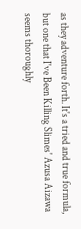as they adventure forth. It's a tried and true formula, but one that I've Been Killing Slimes' Azusa Aizawa seems thoroughly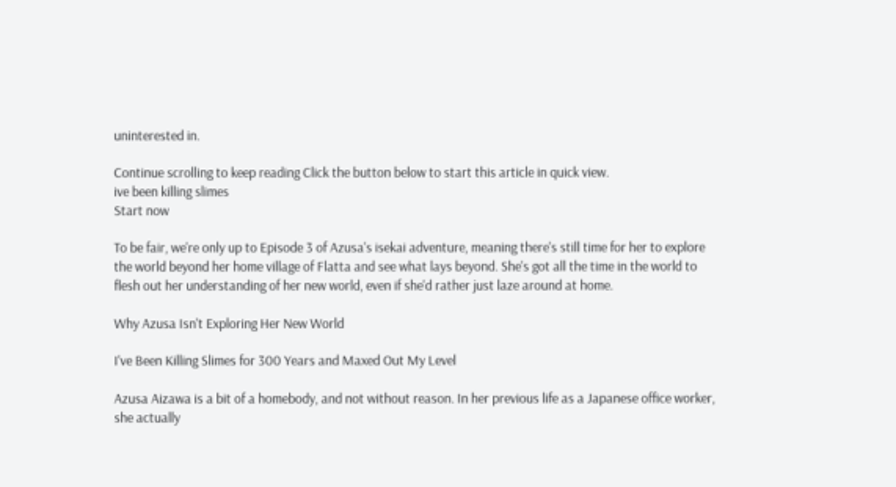uninterested in.

Continue scrolling to keep reading Click the button below to start this article in quick view.
ive been killing slimes
Start now

To be fair, we're only up to Episode 3 of Azusa's isekai adventure, meaning there's still time for her to explore the world beyond her home village of Flatta and see what lays beyond. She's got all the time in the world to flesh out her understanding of her new world, even if she'd rather just laze around at home.

Why Azusa Isn't Exploring Her New World

I've Been Killing Slimes for 300 Years and Maxed Out My Level

Azusa Aizawa is a bit of a homebody, and not without reason. In her previous life as a Japanese office worker, she actually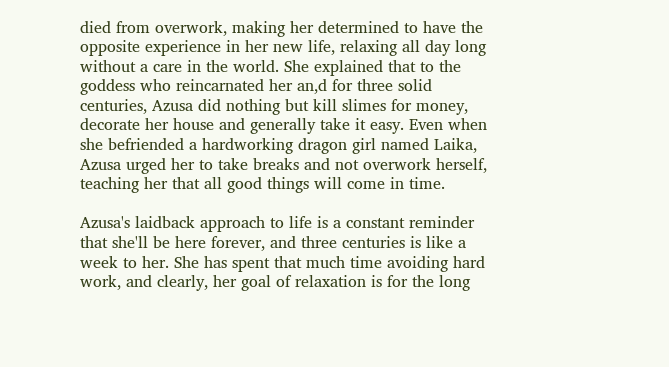died from overwork, making her determined to have the opposite experience in her new life, relaxing all day long without a care in the world. She explained that to the goddess who reincarnated her an,d for three solid centuries, Azusa did nothing but kill slimes for money, decorate her house and generally take it easy. Even when she befriended a hardworking dragon girl named Laika, Azusa urged her to take breaks and not overwork herself, teaching her that all good things will come in time.

Azusa's laidback approach to life is a constant reminder that she'll be here forever, and three centuries is like a week to her. She has spent that much time avoiding hard work, and clearly, her goal of relaxation is for the long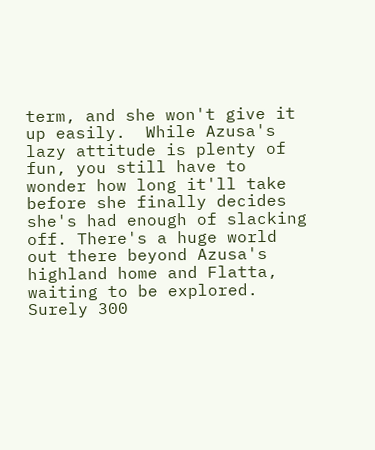term, and she won't give it up easily.  While Azusa's lazy attitude is plenty of fun, you still have to wonder how long it'll take before she finally decides she's had enough of slacking off. There's a huge world out there beyond Azusa's highland home and Flatta, waiting to be explored. Surely 300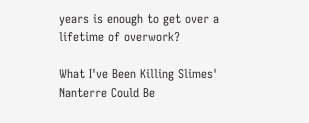years is enough to get over a lifetime of overwork?

What I've Been Killing Slimes' Nanterre Could Be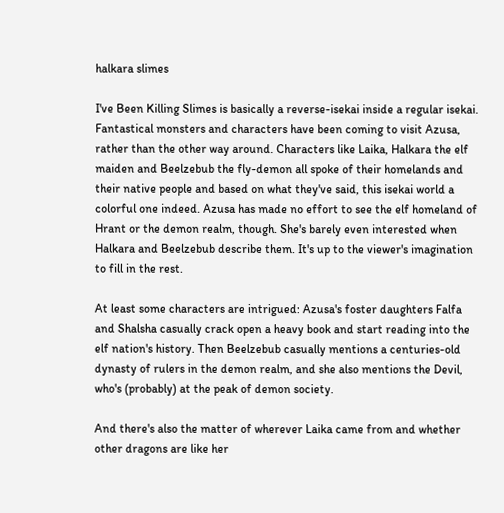halkara slimes

I've Been Killing Slimes is basically a reverse-isekai inside a regular isekai. Fantastical monsters and characters have been coming to visit Azusa, rather than the other way around. Characters like Laika, Halkara the elf maiden and Beelzebub the fly-demon all spoke of their homelands and their native people and based on what they've said, this isekai world a colorful one indeed. Azusa has made no effort to see the elf homeland of Hrant or the demon realm, though. She's barely even interested when Halkara and Beelzebub describe them. It's up to the viewer's imagination to fill in the rest.

At least some characters are intrigued: Azusa's foster daughters Falfa and Shalsha casually crack open a heavy book and start reading into the elf nation's history. Then Beelzebub casually mentions a centuries-old dynasty of rulers in the demon realm, and she also mentions the Devil, who's (probably) at the peak of demon society.

And there's also the matter of wherever Laika came from and whether other dragons are like her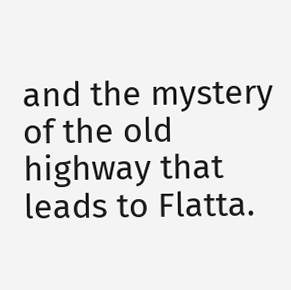and the mystery of the old highway that leads to Flatta.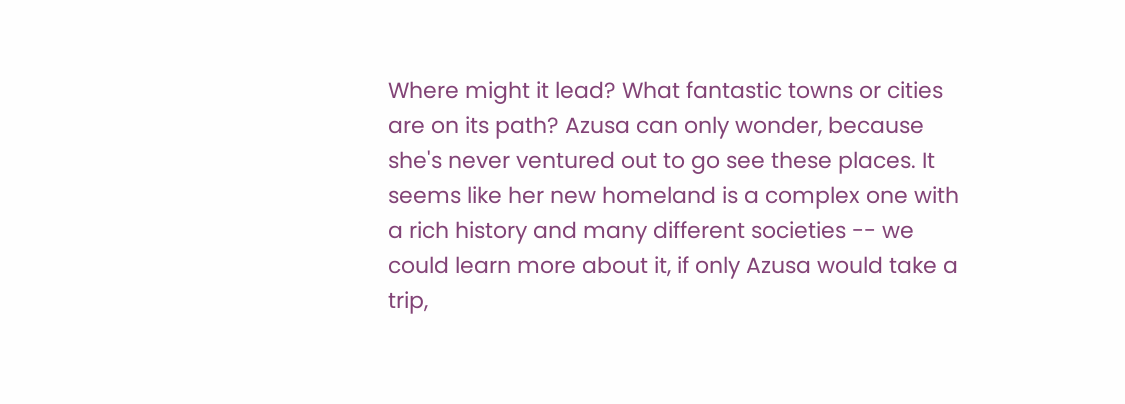Where might it lead? What fantastic towns or cities are on its path? Azusa can only wonder, because she's never ventured out to go see these places. It seems like her new homeland is a complex one with a rich history and many different societies -- we could learn more about it, if only Azusa would take a trip,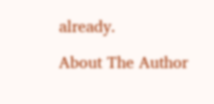already.

About The Author